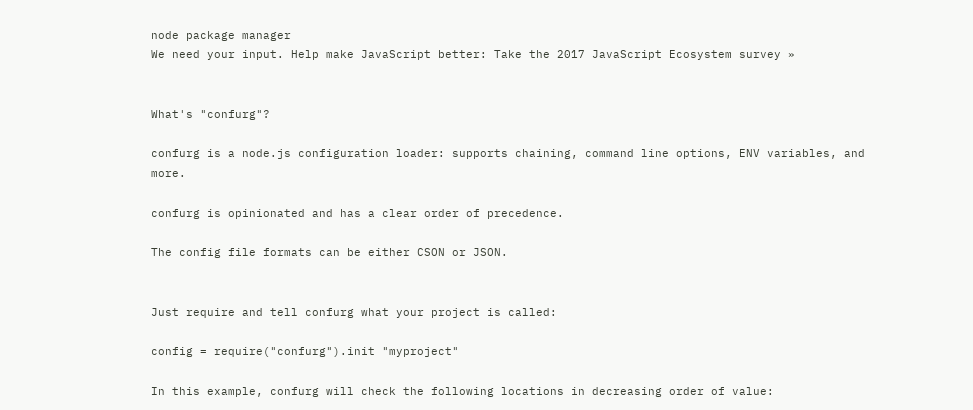node package manager
We need your input. Help make JavaScript better: Take the 2017 JavaScript Ecosystem survey »


What's "confurg"?

confurg is a node.js configuration loader: supports chaining, command line options, ENV variables, and more.

confurg is opinionated and has a clear order of precedence.

The config file formats can be either CSON or JSON.


Just require and tell confurg what your project is called:

config = require("confurg").init "myproject"

In this example, confurg will check the following locations in decreasing order of value: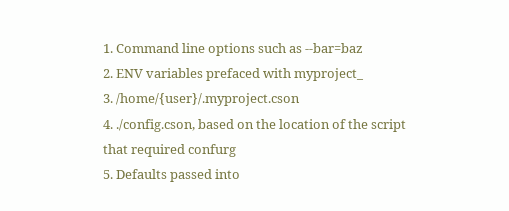1. Command line options such as --bar=baz
2. ENV variables prefaced with myproject_
3. /home/{user}/.myproject.cson
4. ./config.cson, based on the location of the script that required confurg
5. Defaults passed into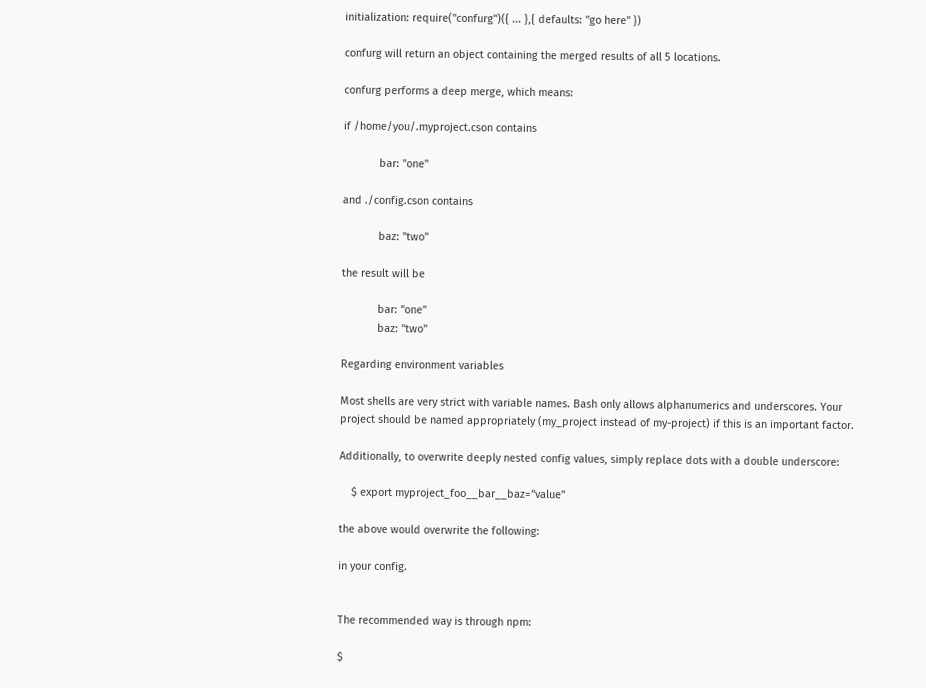initialization: require("confurg")({ ... },{ defaults: "go here" })

confurg will return an object containing the merged results of all 5 locations.

confurg performs a deep merge, which means:

if /home/you/.myproject.cson contains

            bar: "one"

and ./config.cson contains

            baz: "two"

the result will be

            bar: "one"
            baz: "two"

Regarding environment variables

Most shells are very strict with variable names. Bash only allows alphanumerics and underscores. Your project should be named appropriately (my_project instead of my-project) if this is an important factor.

Additionally, to overwrite deeply nested config values, simply replace dots with a double underscore:

    $ export myproject_foo__bar__baz="value"

the above would overwrite the following:

in your config.


The recommended way is through npm:

$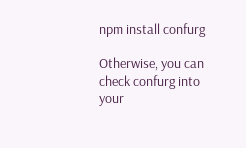npm install confurg

Otherwise, you can check confurg into your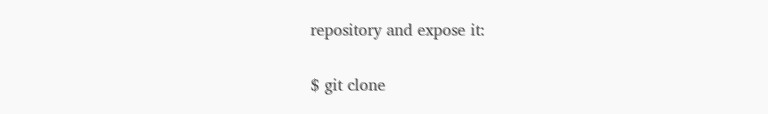repository and expose it:

$ git clone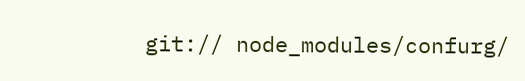git:// node_modules/confurg/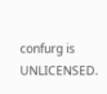confurg is UNLICENSED.